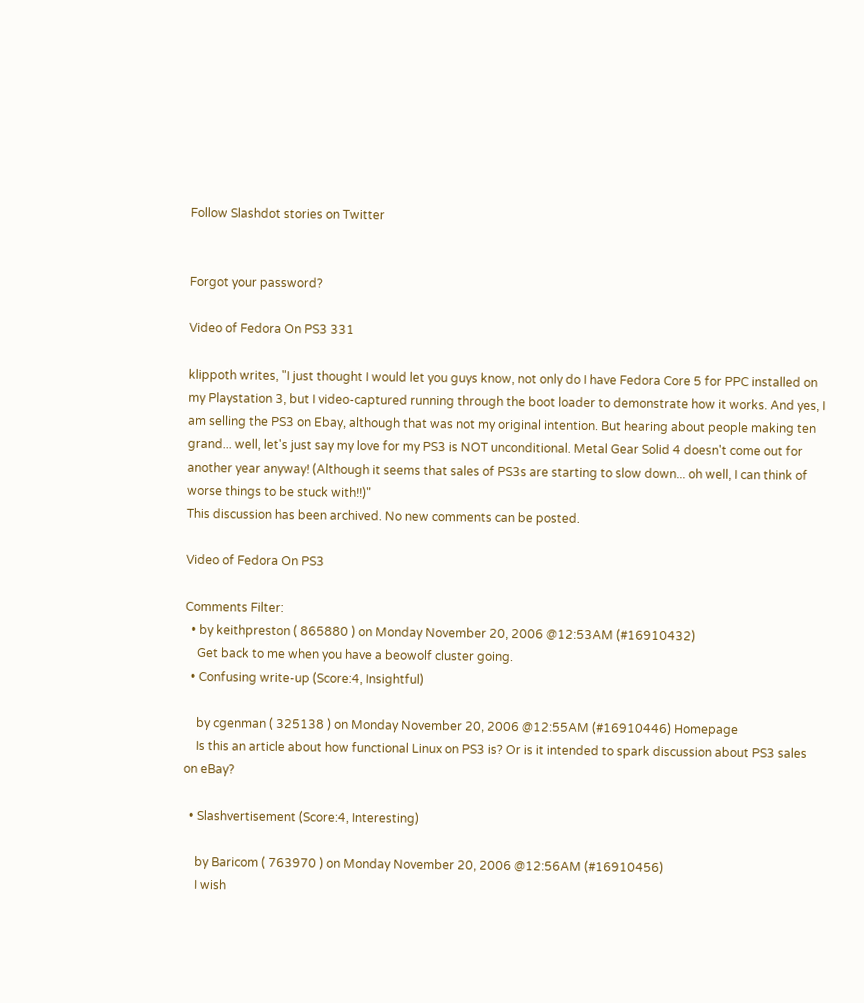Follow Slashdot stories on Twitter


Forgot your password?

Video of Fedora On PS3 331

klippoth writes, "I just thought I would let you guys know, not only do I have Fedora Core 5 for PPC installed on my Playstation 3, but I video-captured running through the boot loader to demonstrate how it works. And yes, I am selling the PS3 on Ebay, although that was not my original intention. But hearing about people making ten grand... well, let's just say my love for my PS3 is NOT unconditional. Metal Gear Solid 4 doesn't come out for another year anyway! (Although it seems that sales of PS3s are starting to slow down... oh well, I can think of worse things to be stuck with!!)"
This discussion has been archived. No new comments can be posted.

Video of Fedora On PS3

Comments Filter:
  • by keithpreston ( 865880 ) on Monday November 20, 2006 @12:53AM (#16910432)
    Get back to me when you have a beowolf cluster going.
  • Confusing write-up (Score:4, Insightful)

    by cgenman ( 325138 ) on Monday November 20, 2006 @12:55AM (#16910446) Homepage
    Is this an article about how functional Linux on PS3 is? Or is it intended to spark discussion about PS3 sales on eBay?

  • Slashvertisement (Score:4, Interesting)

    by Baricom ( 763970 ) on Monday November 20, 2006 @12:56AM (#16910456)
    I wish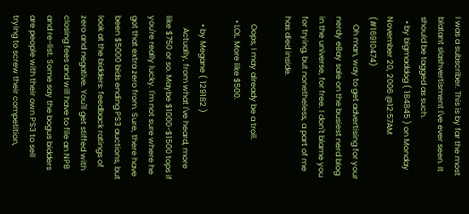I was a subscriber. This is by far the most blatant slashvertisment I've ever seen. It should be tagged as such.
  • by bigmaddog ( 184845 ) on Monday November 20, 2006 @12:57AM (#16910474)
    Oh man, way to get advertising for your nerdy eBay sale on the busiest nerd blog in the universe, for free. I don't blame you for trying, but nonetheless, a part of me has died inside.

    Oops, I may already be a troll.
  • LOL. More like $500.

    • by Megane ( 129182 )
      Actually, from what I've heard, more like $750 or so. Maybe $1000-$1500 tops if you're really lucky. I'm not sure where he got that extra zero from. Sure, there have been $5000 bids ending PS3 auctions, but look at the bidders: feedback ratings of zero and negative. You'll get stiffed with closing fees and will have to file an NPB and re-list. Some say the bogus bidders are people with their own PS3 to sell trying to screw their competition,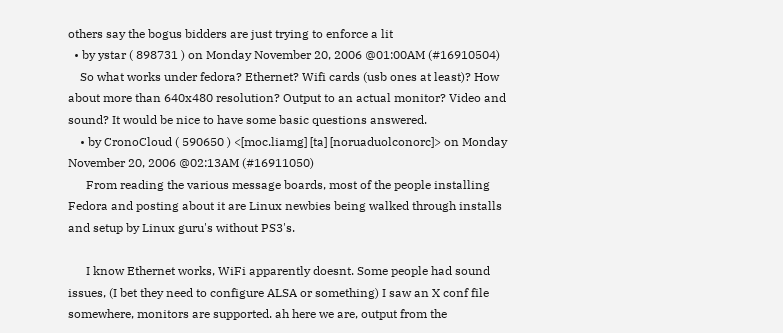others say the bogus bidders are just trying to enforce a lit
  • by ystar ( 898731 ) on Monday November 20, 2006 @01:00AM (#16910504)
    So what works under fedora? Ethernet? Wifi cards (usb ones at least)? How about more than 640x480 resolution? Output to an actual monitor? Video and sound? It would be nice to have some basic questions answered.
    • by CronoCloud ( 590650 ) <[moc.liamg] [ta] [noruaduolconorc]> on Monday November 20, 2006 @02:13AM (#16911050)
      From reading the various message boards, most of the people installing Fedora and posting about it are Linux newbies being walked through installs and setup by Linux guru's without PS3's.

      I know Ethernet works, WiFi apparently doesnt. Some people had sound issues, (I bet they need to configure ALSA or something) I saw an X conf file somewhere, monitors are supported. ah here we are, output from the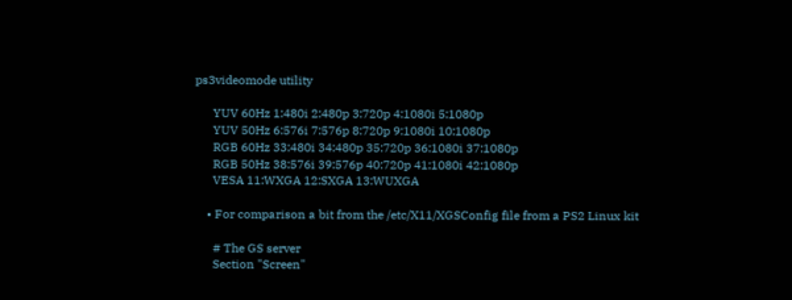ps3videomode utility

      YUV 60Hz 1:480i 2:480p 3:720p 4:1080i 5:1080p
      YUV 50Hz 6:576i 7:576p 8:720p 9:1080i 10:1080p
      RGB 60Hz 33:480i 34:480p 35:720p 36:1080i 37:1080p
      RGB 50Hz 38:576i 39:576p 40:720p 41:1080i 42:1080p
      VESA 11:WXGA 12:SXGA 13:WUXGA

    • For comparison a bit from the /etc/X11/XGSConfig file from a PS2 Linux kit

      # The GS server
      Section "Screen"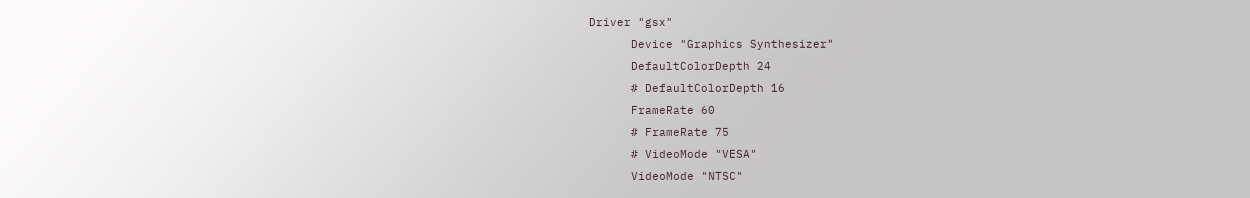Driver "gsx"
      Device "Graphics Synthesizer"
      DefaultColorDepth 24
      # DefaultColorDepth 16
      FrameRate 60
      # FrameRate 75
      # VideoMode "VESA"
      VideoMode "NTSC"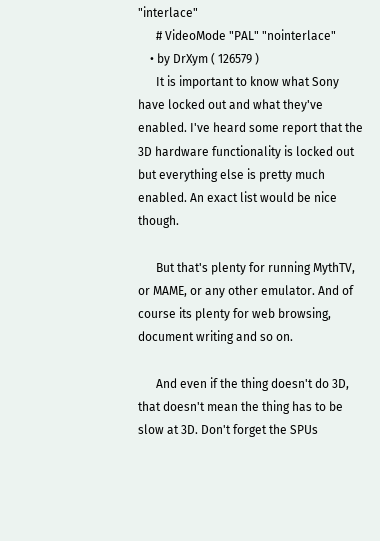"interlace"
      # VideoMode "PAL" "nointerlace"
    • by DrXym ( 126579 )
      It is important to know what Sony have locked out and what they've enabled. I've heard some report that the 3D hardware functionality is locked out but everything else is pretty much enabled. An exact list would be nice though.

      But that's plenty for running MythTV, or MAME, or any other emulator. And of course its plenty for web browsing, document writing and so on.

      And even if the thing doesn't do 3D, that doesn't mean the thing has to be slow at 3D. Don't forget the SPUs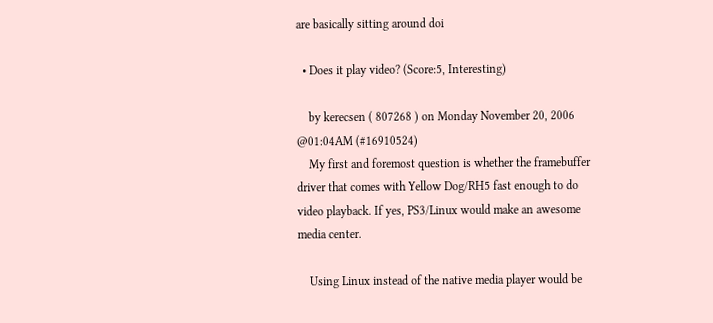are basically sitting around doi

  • Does it play video? (Score:5, Interesting)

    by kerecsen ( 807268 ) on Monday November 20, 2006 @01:04AM (#16910524)
    My first and foremost question is whether the framebuffer driver that comes with Yellow Dog/RH5 fast enough to do video playback. If yes, PS3/Linux would make an awesome media center.

    Using Linux instead of the native media player would be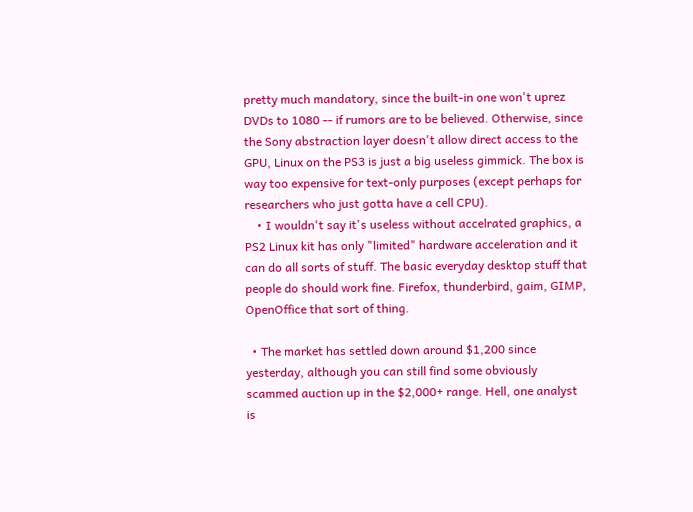pretty much mandatory, since the built-in one won't uprez DVDs to 1080 -- if rumors are to be believed. Otherwise, since the Sony abstraction layer doesn't allow direct access to the GPU, Linux on the PS3 is just a big useless gimmick. The box is way too expensive for text-only purposes (except perhaps for researchers who just gotta have a cell CPU).
    • I wouldn't say it's useless without accelrated graphics, a PS2 Linux kit has only "limited" hardware acceleration and it can do all sorts of stuff. The basic everyday desktop stuff that people do should work fine. Firefox, thunderbird, gaim, GIMP, OpenOffice that sort of thing.

  • The market has settled down around $1,200 since yesterday, although you can still find some obviously scammed auction up in the $2,000+ range. Hell, one analyst is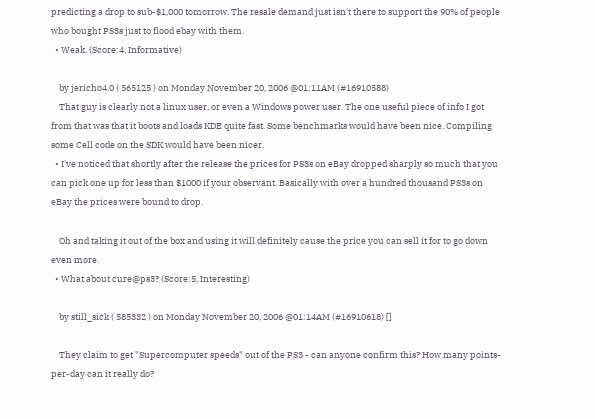predicting a drop to sub-$1,000 tomorrow. The resale demand just isn't there to support the 90% of people who bought PS3s just to flood ebay with them.
  • Weak. (Score:4, Informative)

    by jericho4.0 ( 565125 ) on Monday November 20, 2006 @01:11AM (#16910588)
    That guy is clearly not a linux user, or even a Windows power user. The one useful piece of info I got from that was that it boots and loads KDE quite fast. Some benchmarks would have been nice. Compiling some Cell code on the SDK would have been nicer.
  • I've noticed that shortly after the release the prices for PS3s on eBay dropped sharply so much that you can pick one up for less than $1000 if your observant. Basically with over a hundred thousand PS3s on eBay the prices were bound to drop.

    Oh and taking it out of the box and using it will definitely cause the price you can sell it for to go down even more.
  • What about cure@ps3? (Score:5, Interesting)

    by still_sick ( 585332 ) on Monday November 20, 2006 @01:14AM (#16910618) []

    They claim to get "Supercomputer speeds" out of the PS3 - can anyone confirm this? How many points-per-day can it really do?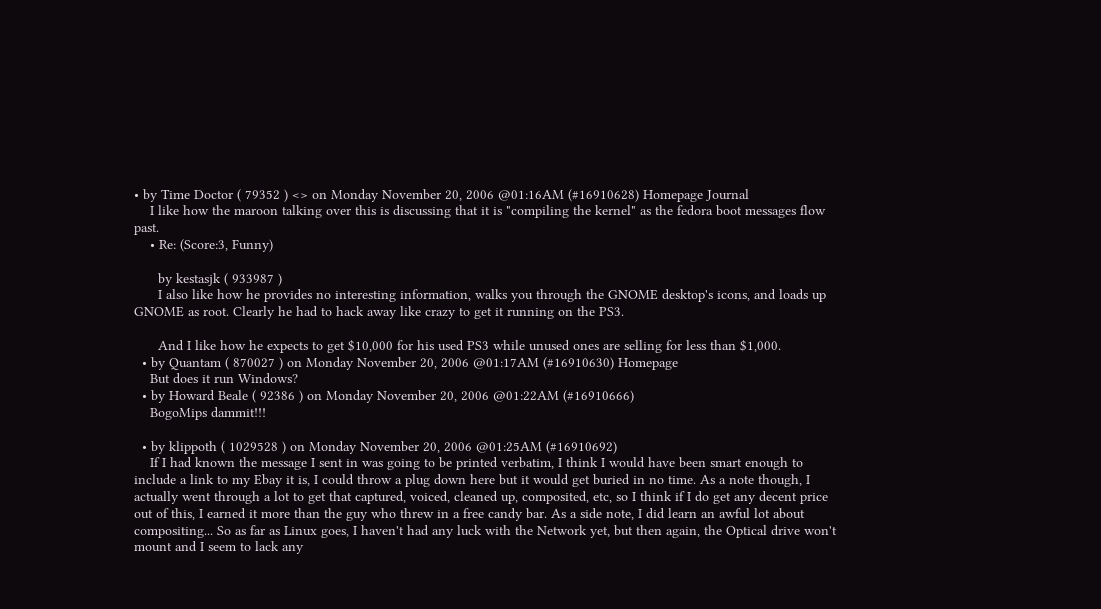• by Time Doctor ( 79352 ) <> on Monday November 20, 2006 @01:16AM (#16910628) Homepage Journal
    I like how the maroon talking over this is discussing that it is "compiling the kernel" as the fedora boot messages flow past.
    • Re: (Score:3, Funny)

      by kestasjk ( 933987 )
      I also like how he provides no interesting information, walks you through the GNOME desktop's icons, and loads up GNOME as root. Clearly he had to hack away like crazy to get it running on the PS3.

      And I like how he expects to get $10,000 for his used PS3 while unused ones are selling for less than $1,000.
  • by Quantam ( 870027 ) on Monday November 20, 2006 @01:17AM (#16910630) Homepage
    But does it run Windows?
  • by Howard Beale ( 92386 ) on Monday November 20, 2006 @01:22AM (#16910666)
    BogoMips dammit!!!

  • by klippoth ( 1029528 ) on Monday November 20, 2006 @01:25AM (#16910692)
    If I had known the message I sent in was going to be printed verbatim, I think I would have been smart enough to include a link to my Ebay it is, I could throw a plug down here but it would get buried in no time. As a note though, I actually went through a lot to get that captured, voiced, cleaned up, composited, etc, so I think if I do get any decent price out of this, I earned it more than the guy who threw in a free candy bar. As a side note, I did learn an awful lot about compositing... So as far as Linux goes, I haven't had any luck with the Network yet, but then again, the Optical drive won't mount and I seem to lack any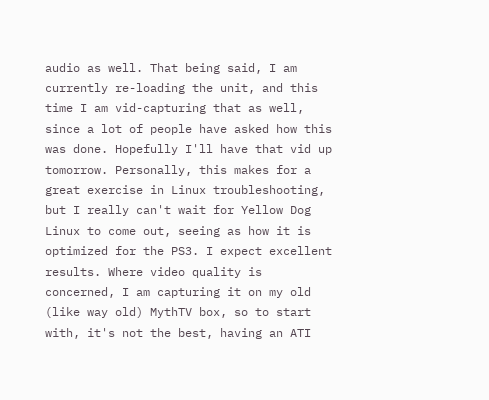audio as well. That being said, I am currently re-loading the unit, and this time I am vid-capturing that as well, since a lot of people have asked how this was done. Hopefully I'll have that vid up tomorrow. Personally, this makes for a great exercise in Linux troubleshooting, but I really can't wait for Yellow Dog Linux to come out, seeing as how it is optimized for the PS3. I expect excellent results. Where video quality is concerned, I am capturing it on my old (like way old) MythTV box, so to start with, it's not the best, having an ATI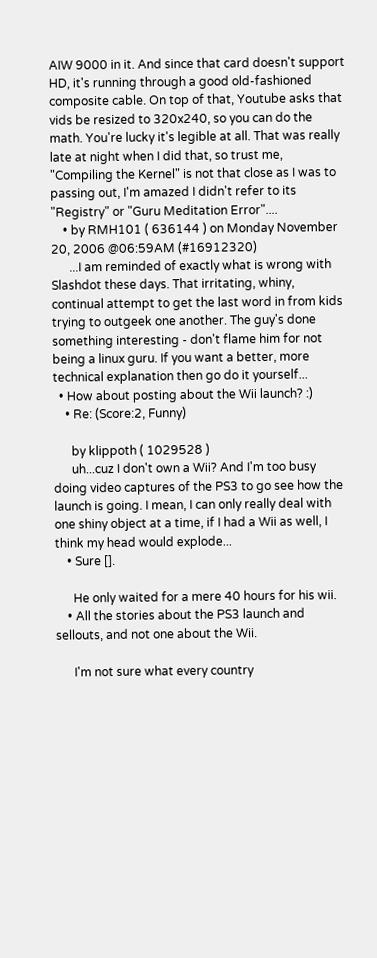AIW 9000 in it. And since that card doesn't support HD, it's running through a good old-fashioned composite cable. On top of that, Youtube asks that vids be resized to 320x240, so you can do the math. You're lucky it's legible at all. That was really late at night when I did that, so trust me, "Compiling the Kernel" is not that close as I was to passing out, I'm amazed I didn't refer to its "Registry" or "Guru Meditation Error"....
    • by RMH101 ( 636144 ) on Monday November 20, 2006 @06:59AM (#16912320)
      ...I am reminded of exactly what is wrong with Slashdot these days. That irritating, whiny, continual attempt to get the last word in from kids trying to outgeek one another. The guy's done something interesting - don't flame him for not being a linux guru. If you want a better, more technical explanation then go do it yourself...
  • How about posting about the Wii launch? :)
    • Re: (Score:2, Funny)

      by klippoth ( 1029528 )
      uh...cuz I don't own a Wii? And I'm too busy doing video captures of the PS3 to go see how the launch is going. I mean, I can only really deal with one shiny object at a time, if I had a Wii as well, I think my head would explode...
    • Sure [].

      He only waited for a mere 40 hours for his wii.
    • All the stories about the PS3 launch and sellouts, and not one about the Wii.

      I'm not sure what every country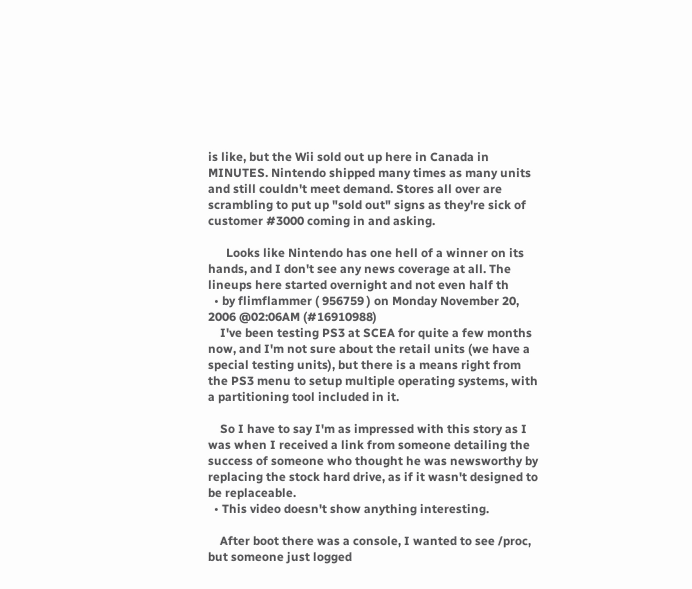is like, but the Wii sold out up here in Canada in MINUTES. Nintendo shipped many times as many units and still couldn't meet demand. Stores all over are scrambling to put up "sold out" signs as they're sick of customer #3000 coming in and asking.

      Looks like Nintendo has one hell of a winner on its hands, and I don't see any news coverage at all. The lineups here started overnight and not even half th
  • by flimflammer ( 956759 ) on Monday November 20, 2006 @02:06AM (#16910988)
    I've been testing PS3 at SCEA for quite a few months now, and I'm not sure about the retail units (we have a special testing units), but there is a means right from the PS3 menu to setup multiple operating systems, with a partitioning tool included in it.

    So I have to say I'm as impressed with this story as I was when I received a link from someone detailing the success of someone who thought he was newsworthy by replacing the stock hard drive, as if it wasn't designed to be replaceable.
  • This video doesn't show anything interesting.

    After boot there was a console, I wanted to see /proc, but someone just logged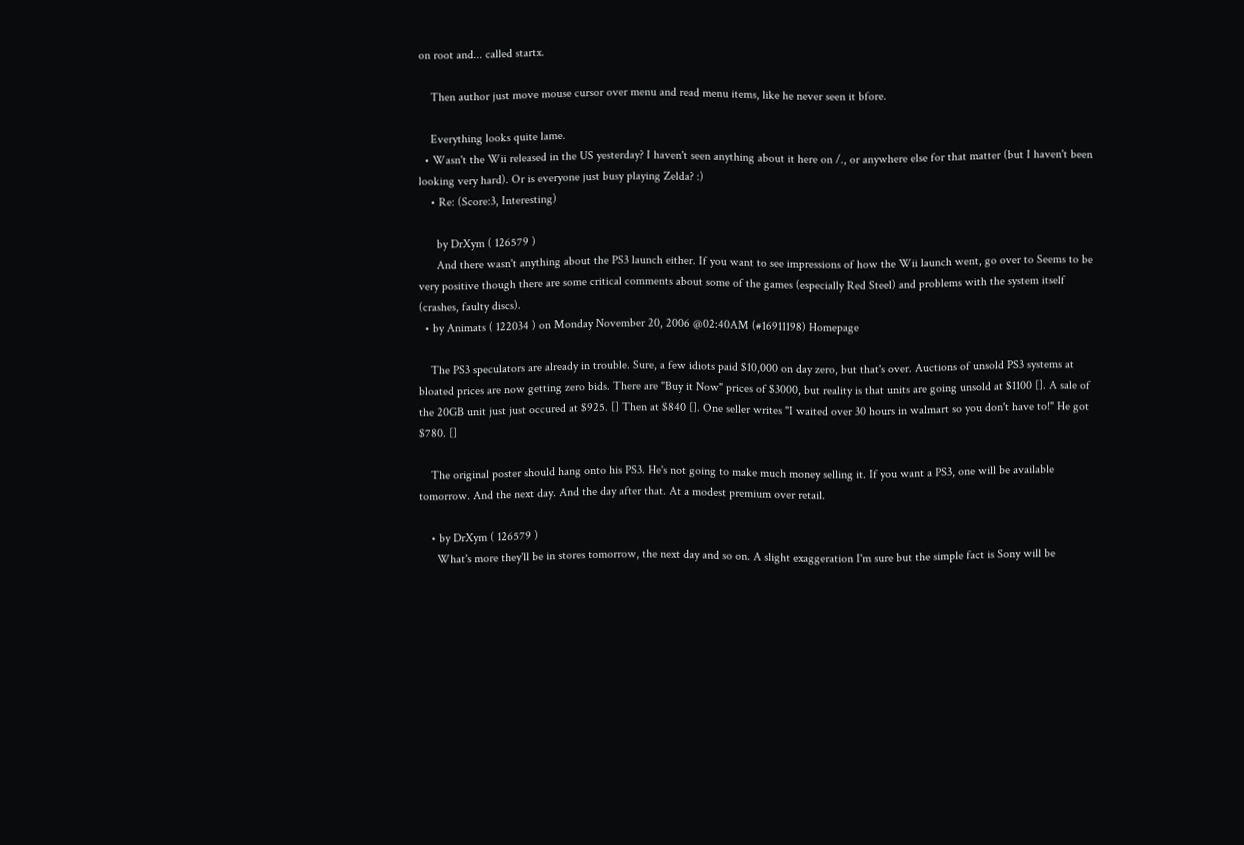on root and... called startx.

    Then author just move mouse cursor over menu and read menu items, like he never seen it bfore.

    Everything looks quite lame.
  • Wasn't the Wii released in the US yesterday? I haven't seen anything about it here on /., or anywhere else for that matter (but I haven't been looking very hard). Or is everyone just busy playing Zelda? :)
    • Re: (Score:3, Interesting)

      by DrXym ( 126579 )
      And there wasn't anything about the PS3 launch either. If you want to see impressions of how the Wii launch went, go over to Seems to be very positive though there are some critical comments about some of the games (especially Red Steel) and problems with the system itself (crashes, faulty discs).
  • by Animats ( 122034 ) on Monday November 20, 2006 @02:40AM (#16911198) Homepage

    The PS3 speculators are already in trouble. Sure, a few idiots paid $10,000 on day zero, but that's over. Auctions of unsold PS3 systems at bloated prices are now getting zero bids. There are "Buy it Now" prices of $3000, but reality is that units are going unsold at $1100 []. A sale of the 20GB unit just just occured at $925. [] Then at $840 []. One seller writes "I waited over 30 hours in walmart so you don't have to!" He got $780. []

    The original poster should hang onto his PS3. He's not going to make much money selling it. If you want a PS3, one will be available tomorrow. And the next day. And the day after that. At a modest premium over retail.

    • by DrXym ( 126579 )
      What's more they'll be in stores tomorrow, the next day and so on. A slight exaggeration I'm sure but the simple fact is Sony will be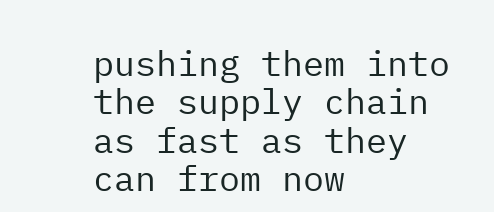pushing them into the supply chain as fast as they can from now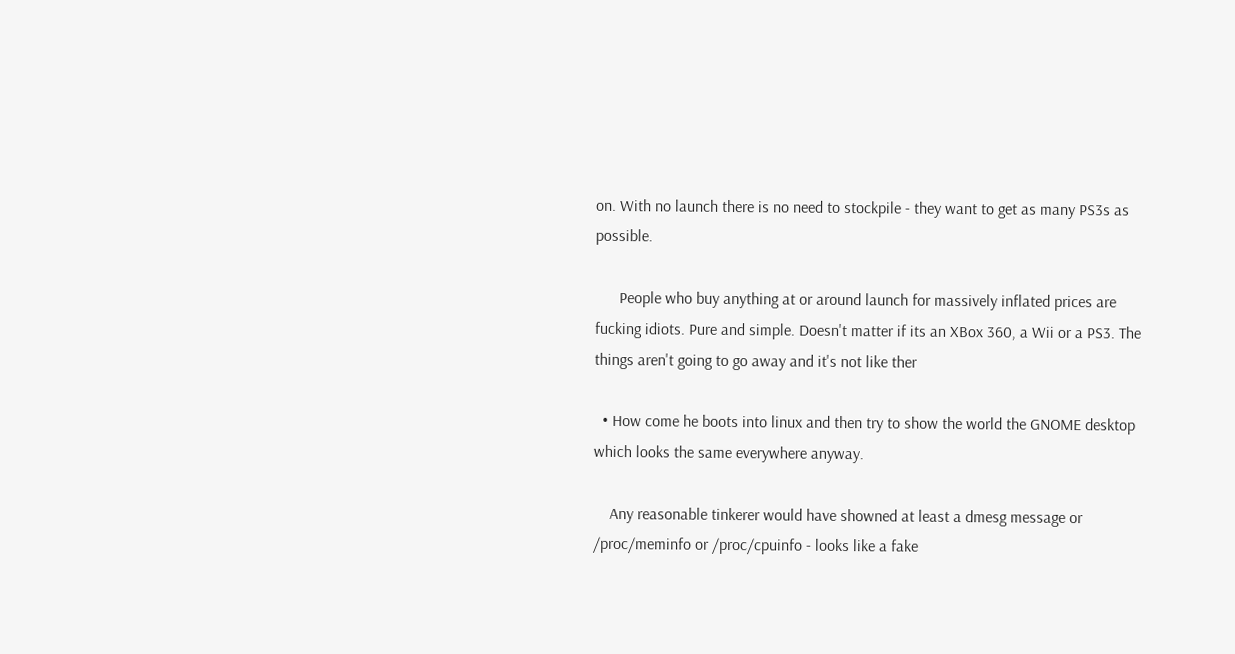on. With no launch there is no need to stockpile - they want to get as many PS3s as possible.

      People who buy anything at or around launch for massively inflated prices are fucking idiots. Pure and simple. Doesn't matter if its an XBox 360, a Wii or a PS3. The things aren't going to go away and it's not like ther

  • How come he boots into linux and then try to show the world the GNOME desktop which looks the same everywhere anyway.

    Any reasonable tinkerer would have showned at least a dmesg message or /proc/meminfo or /proc/cpuinfo - looks like a fake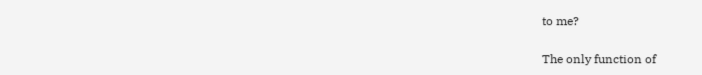to me?

The only function of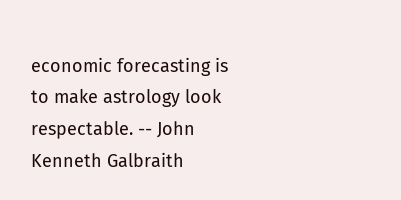economic forecasting is to make astrology look respectable. -- John Kenneth Galbraith